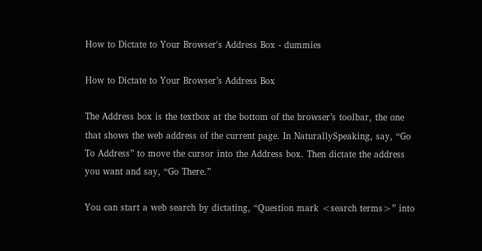How to Dictate to Your Browser's Address Box - dummies

How to Dictate to Your Browser’s Address Box

The Address box is the textbox at the bottom of the browser’s toolbar, the one that shows the web address of the current page. In NaturallySpeaking, say, “Go To Address” to move the cursor into the Address box. Then dictate the address you want and say, “Go There.”

You can start a web search by dictating, “Question mark <search terms>” into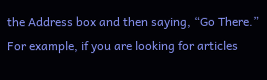the Address box and then saying, “Go There.” For example, if you are looking for articles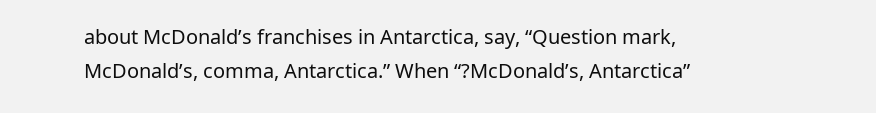about McDonald’s franchises in Antarctica, say, “Question mark, McDonald’s, comma, Antarctica.” When “?McDonald’s, Antarctica”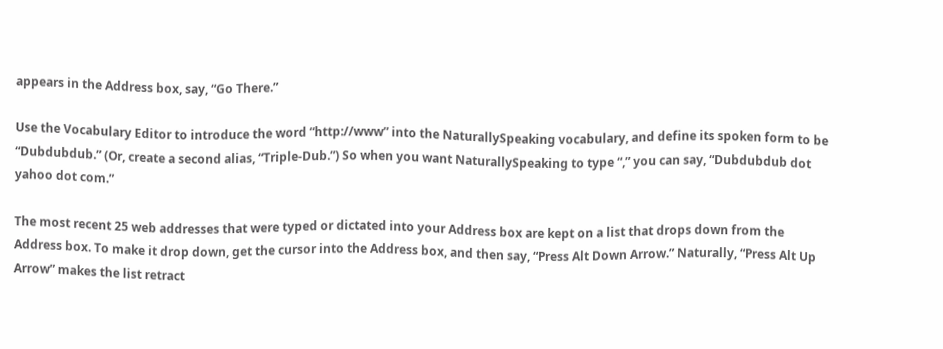appears in the Address box, say, “Go There.”

Use the Vocabulary Editor to introduce the word “http://www” into the NaturallySpeaking vocabulary, and define its spoken form to be “Dubdubdub.” (Or, create a second alias, “Triple-Dub.”) So when you want NaturallySpeaking to type “,” you can say, “Dubdubdub dot yahoo dot com.”

The most recent 25 web addresses that were typed or dictated into your Address box are kept on a list that drops down from the Address box. To make it drop down, get the cursor into the Address box, and then say, “Press Alt Down Arrow.” Naturally, “Press Alt Up Arrow” makes the list retract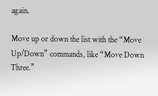again.

Move up or down the list with the “Move Up/Down” commands, like “Move Down Three.”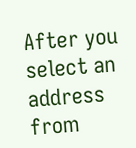After you select an address from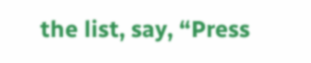the list, say, “Press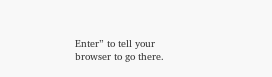Enter” to tell your browser to go there.